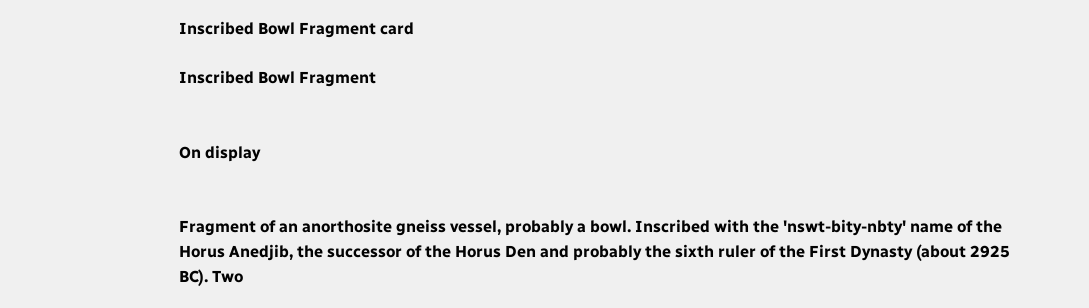Inscribed Bowl Fragment card

Inscribed Bowl Fragment


On display


Fragment of an anorthosite gneiss vessel, probably a bowl. Inscribed with the 'nswt-bity-nbty' name of the Horus Anedjib, the successor of the Horus Den and probably the sixth ruler of the First Dynasty (about 2925 BC). Two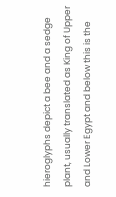hieroglyphs depict a bee and a sedge plant, usually translated as King of Upper and Lower Egypt and below this is the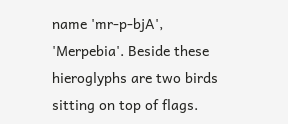name 'mr-p-bjA', 'Merpebia'. Beside these hieroglyphs are two birds sitting on top of flags.